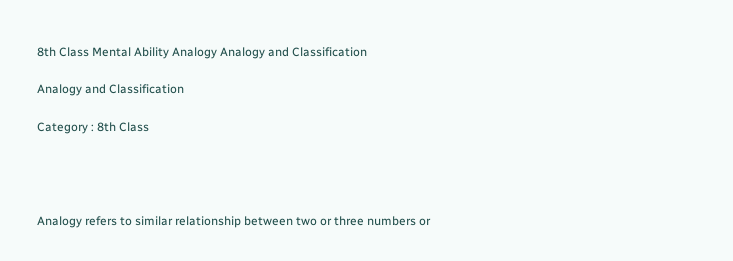8th Class Mental Ability Analogy Analogy and Classification

Analogy and Classification

Category : 8th Class




Analogy refers to similar relationship between two or three numbers or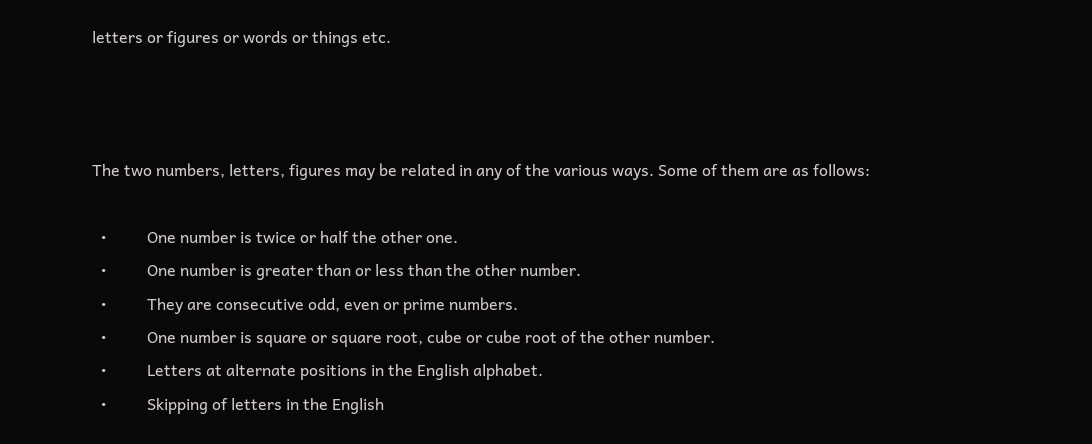letters or figures or words or things etc.



The two numbers, letters, figures may be related in any of the various ways. Some of them are as follows:

  •          One number is twice or half the other one.
  •          One number is greater than or less than the other number.
  •          They are consecutive odd, even or prime numbers.
  •          One number is square or square root, cube or cube root of the other number.
  •          Letters at alternate positions in the English alphabet.
  •          Skipping of letters in the English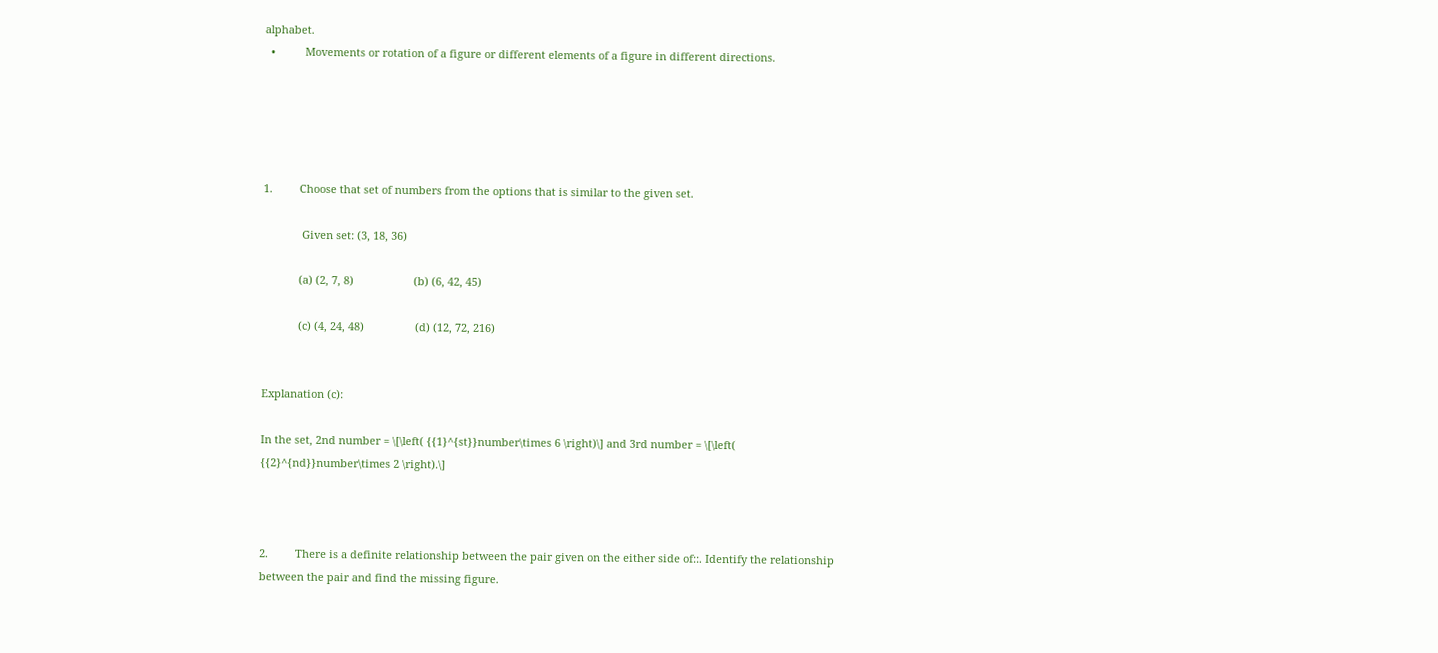alphabet.
  •          Movements or rotation of a figure or different elements of a figure in different directions.





1.         Choose that set of numbers from the options that is similar to the given set.

             Given set: (3, 18, 36)

            (a) (2, 7, 8)                    (b) (6, 42, 45)

            (c) (4, 24, 48)                 (d) (12, 72, 216)


Explanation (c):

In the set, 2nd number = \[\left( {{1}^{st}}number\times 6 \right)\] and 3rd number = \[\left( {{2}^{nd}}number\times 2 \right).\]



2.         There is a definite relationship between the pair given on the either side of::. Identify the relationship between the pair and find the missing figure.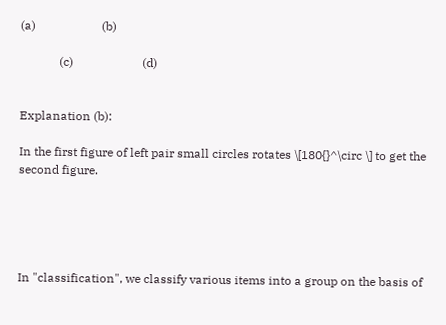(a)                      (b)

             (c)                       (d)


Explanation (b):

In the first figure of left pair small circles rotates \[180{}^\circ \] to get the second figure.





In "classification", we classify various items into a group on the basis of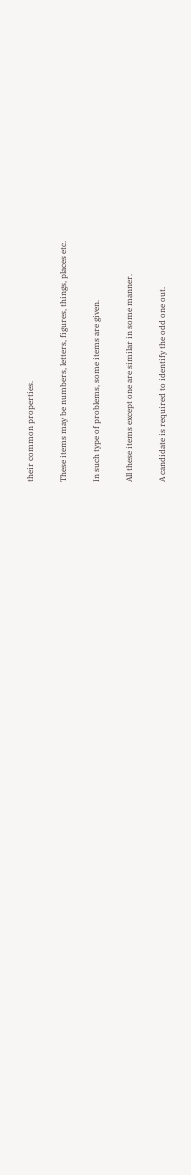their common properties.

These items may be numbers, letters, figures, things, places etc.

In such type of problems, some items are given.

All these items except one are similar in some manner.

A candidate is required to identify the odd one out.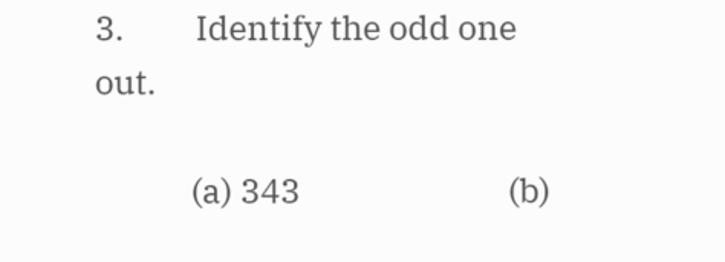3.         Identify the odd one out.

            (a) 343                          (b)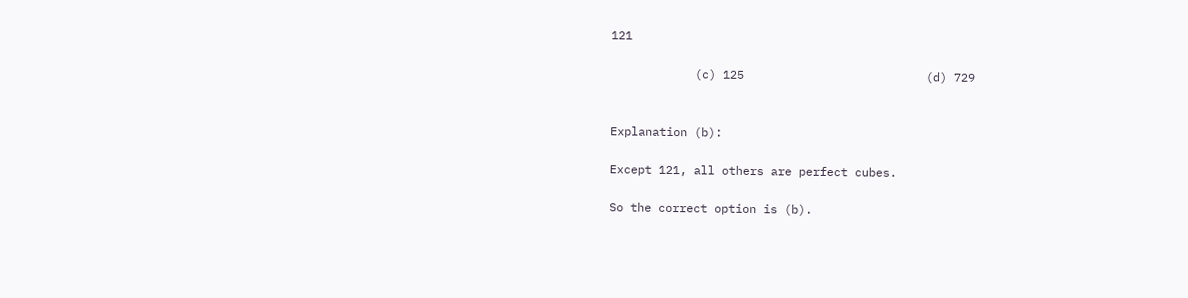121

            (c) 125                          (d) 729


Explanation (b):

Except 121, all others are perfect cubes.

So the correct option is (b).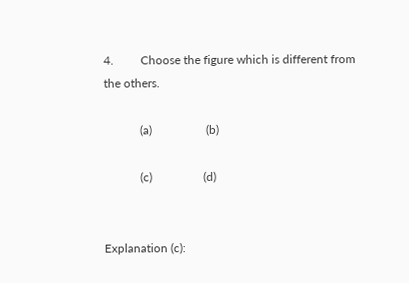4.         Choose the figure which is different from the others.

            (a)                  (b)

            (c)                 (d)


Explanation (c):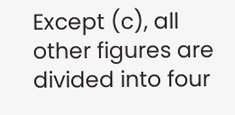Except (c), all other figures are divided into four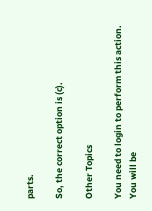parts.

So, the correct option is (c).

Other Topics

You need to login to perform this action.
You will be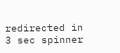redirected in 3 sec spinner